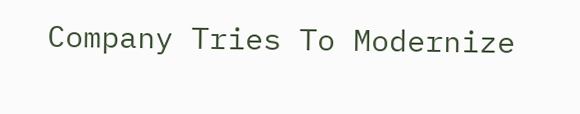Company Tries To Modernize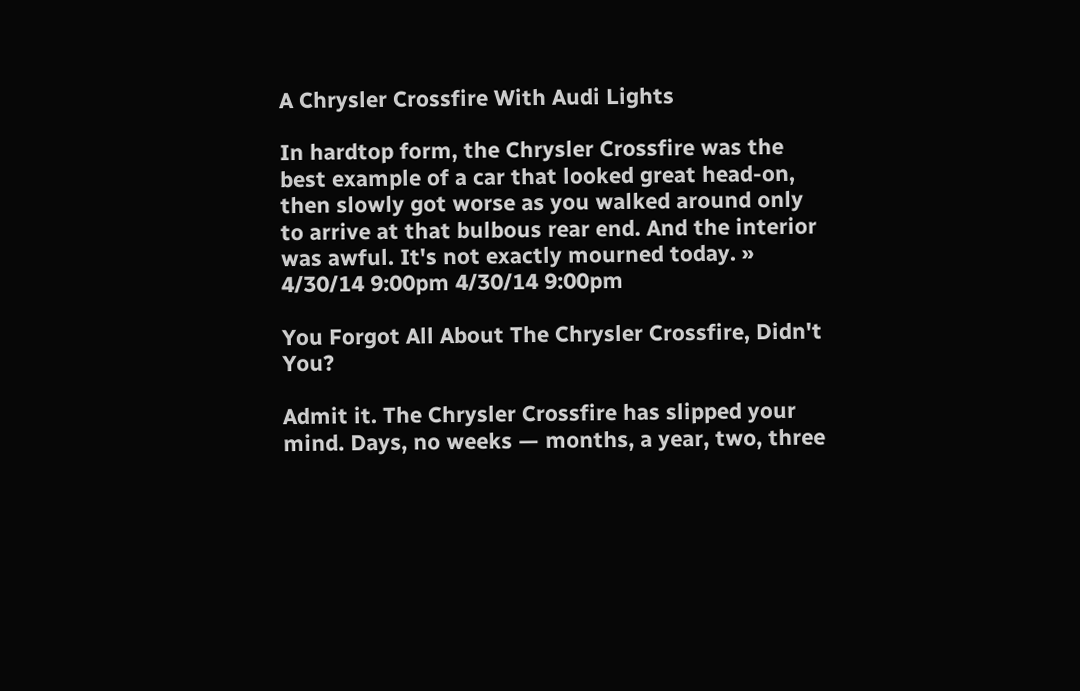A Chrysler Crossfire With Audi Lights

In hardtop form, the Chrysler Crossfire was the best example of a car that looked great head-on, then slowly got worse as you walked around only to arrive at that bulbous rear end. And the interior was awful. It's not exactly mourned today. » 4/30/14 9:00pm 4/30/14 9:00pm

You Forgot All About The Chrysler Crossfire, Didn't You?

Admit it. The Chrysler Crossfire has slipped your mind. Days, no weeks — months, a year, two, three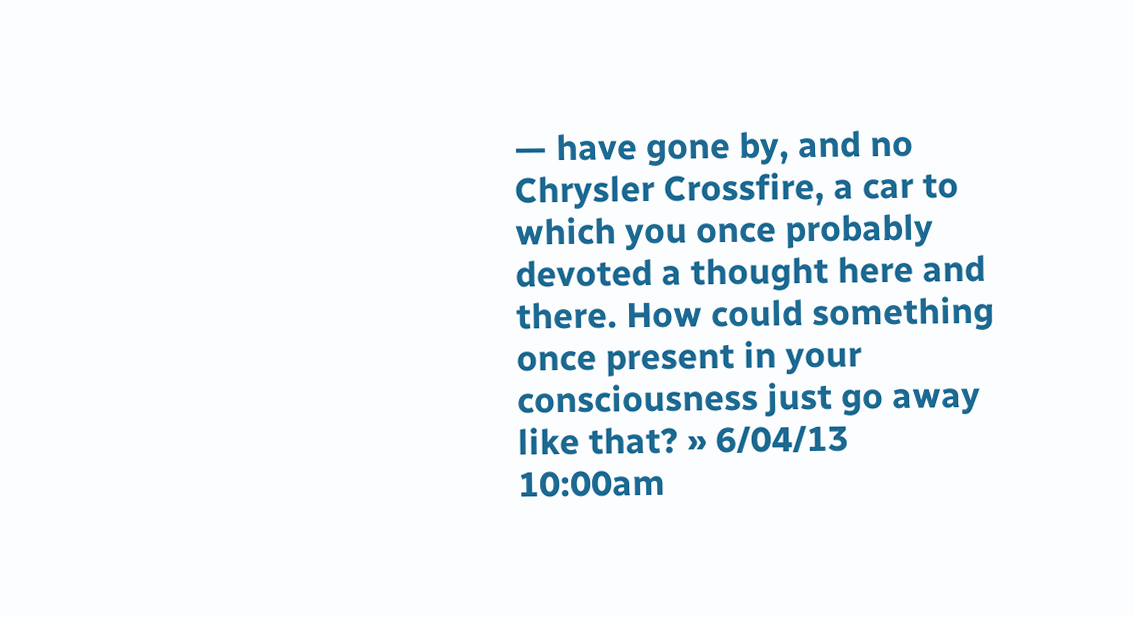— have gone by, and no Chrysler Crossfire, a car to which you once probably devoted a thought here and there. How could something once present in your consciousness just go away like that? » 6/04/13 10:00am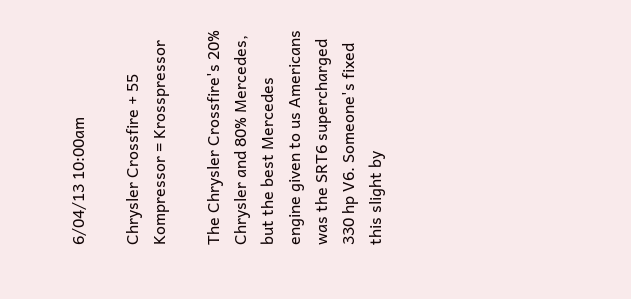6/04/13 10:00am

Chrysler Crossfire + 55 Kompressor = Krosspressor

The Chrysler Crossfire's 20% Chrysler and 80% Mercedes, but the best Mercedes engine given to us Americans was the SRT6 supercharged 330 hp V6. Someone's fixed this slight by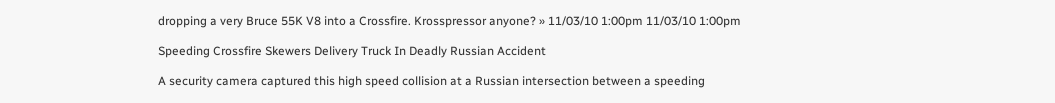dropping a very Bruce 55K V8 into a Crossfire. Krosspressor anyone? » 11/03/10 1:00pm 11/03/10 1:00pm

Speeding Crossfire Skewers Delivery Truck In Deadly Russian Accident

A security camera captured this high speed collision at a Russian intersection between a speeding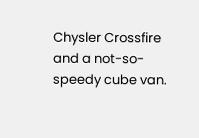Chysler Crossfire and a not-so-speedy cube van.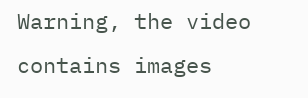Warning, the video contains images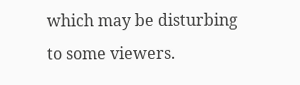which may be disturbing to some viewers.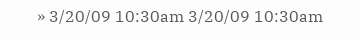» 3/20/09 10:30am 3/20/09 10:30am